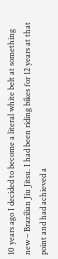10 years ago I decided to become a literal white belt at something new – Brazilian Jiu Jitsu. I had been riding bikes for 12 years at that point and had achieved a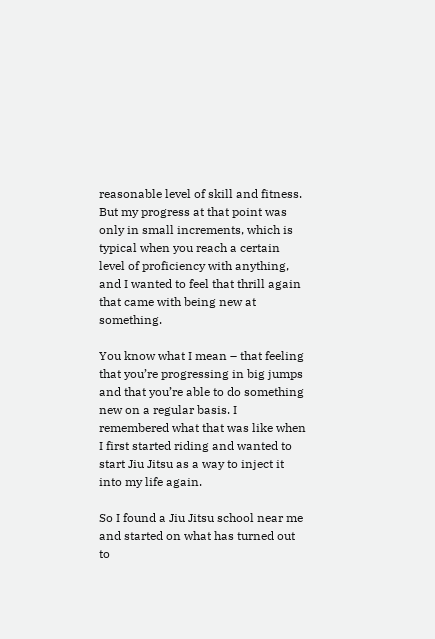reasonable level of skill and fitness. But my progress at that point was only in small increments, which is typical when you reach a certain level of proficiency with anything, and I wanted to feel that thrill again that came with being new at something.

You know what I mean – that feeling that you’re progressing in big jumps and that you’re able to do something new on a regular basis. I remembered what that was like when I first started riding and wanted to start Jiu Jitsu as a way to inject it into my life again.

So I found a Jiu Jitsu school near me and started on what has turned out to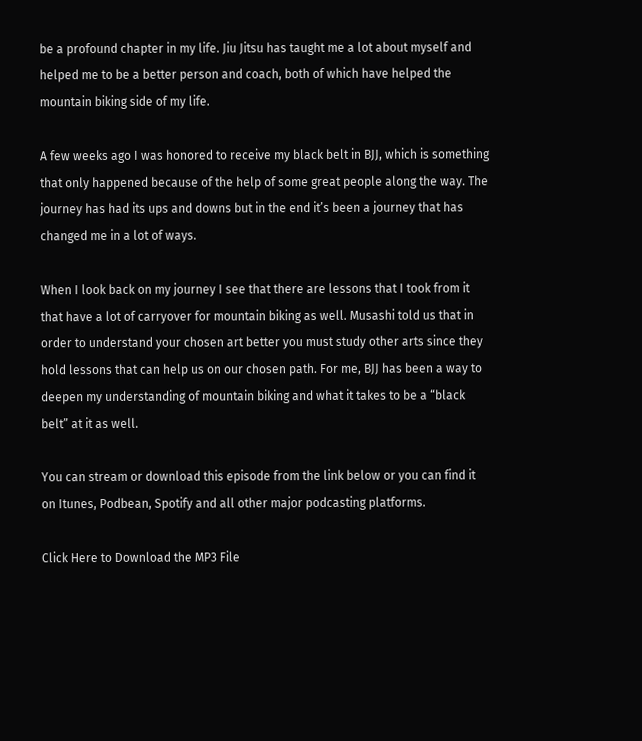be a profound chapter in my life. Jiu Jitsu has taught me a lot about myself and helped me to be a better person and coach, both of which have helped the mountain biking side of my life.

A few weeks ago I was honored to receive my black belt in BJJ, which is something that only happened because of the help of some great people along the way. The journey has had its ups and downs but in the end it’s been a journey that has changed me in a lot of ways.

When I look back on my journey I see that there are lessons that I took from it that have a lot of carryover for mountain biking as well. Musashi told us that in order to understand your chosen art better you must study other arts since they hold lessons that can help us on our chosen path. For me, BJJ has been a way to deepen my understanding of mountain biking and what it takes to be a “black belt” at it as well.

You can stream or download this episode from the link below or you can find it on Itunes, Podbean, Spotify and all other major podcasting platforms.

Click Here to Download the MP3 File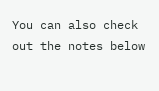You can also check out the notes below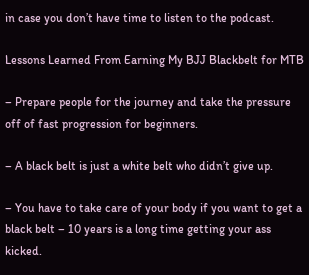in case you don’t have time to listen to the podcast.

Lessons Learned From Earning My BJJ Blackbelt for MTB

– Prepare people for the journey and take the pressure off of fast progression for beginners.

– A black belt is just a white belt who didn’t give up.

– You have to take care of your body if you want to get a black belt – 10 years is a long time getting your ass kicked.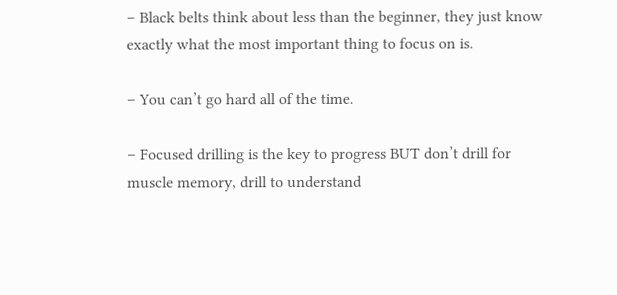– Black belts think about less than the beginner, they just know exactly what the most important thing to focus on is.

– You can’t go hard all of the time.

– Focused drilling is the key to progress BUT don’t drill for muscle memory, drill to understand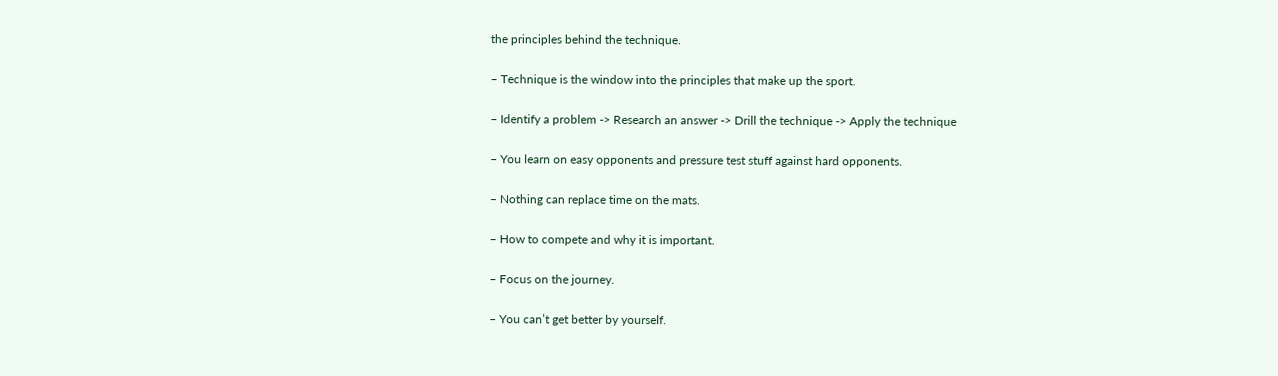the principles behind the technique.

– Technique is the window into the principles that make up the sport.

– Identify a problem -> Research an answer -> Drill the technique -> Apply the technique

– You learn on easy opponents and pressure test stuff against hard opponents.

– Nothing can replace time on the mats.

– How to compete and why it is important.

– Focus on the journey.

– You can’t get better by yourself.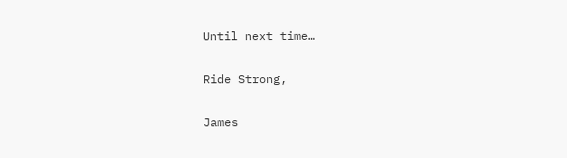Until next time…

Ride Strong,

James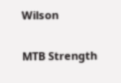Wilson

MTB Strength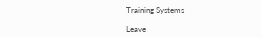Training Systems

Leave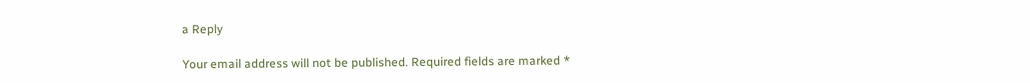a Reply

Your email address will not be published. Required fields are marked *